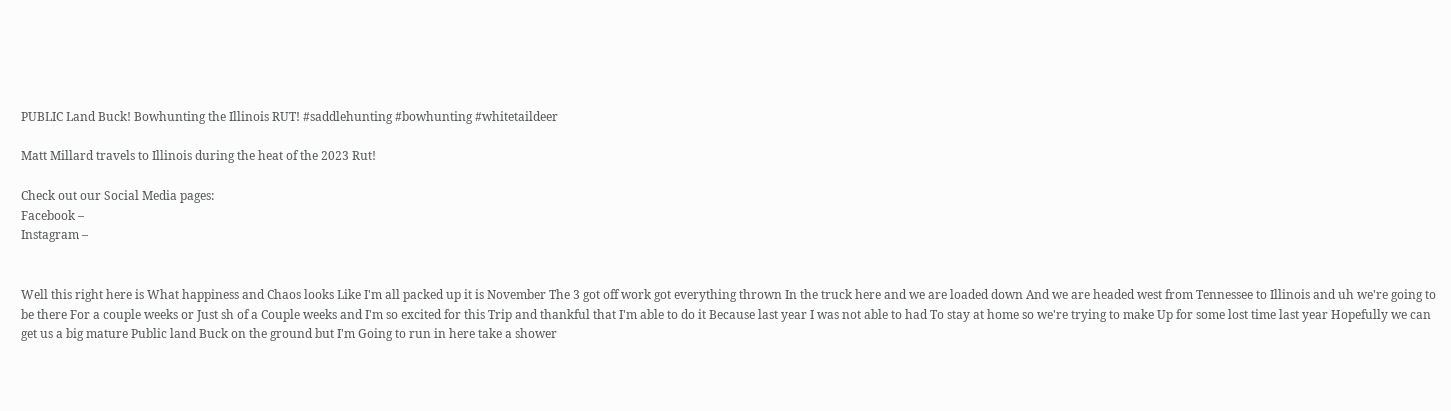PUBLIC Land Buck! Bowhunting the Illinois RUT! #saddlehunting #bowhunting #whitetaildeer

Matt Millard travels to Illinois during the heat of the 2023 Rut!

Check out our Social Media pages:
Facebook –
Instagram –


Well this right here is What happiness and Chaos looks Like I'm all packed up it is November The 3 got off work got everything thrown In the truck here and we are loaded down And we are headed west from Tennessee to Illinois and uh we're going to be there For a couple weeks or Just sh of a Couple weeks and I'm so excited for this Trip and thankful that I'm able to do it Because last year I was not able to had To stay at home so we're trying to make Up for some lost time last year Hopefully we can get us a big mature Public land Buck on the ground but I'm Going to run in here take a shower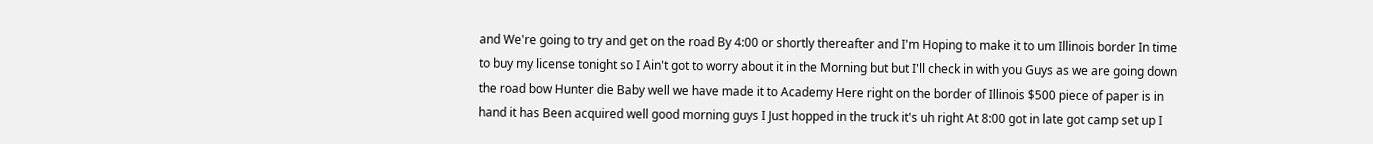and We're going to try and get on the road By 4:00 or shortly thereafter and I'm Hoping to make it to um Illinois border In time to buy my license tonight so I Ain't got to worry about it in the Morning but but I'll check in with you Guys as we are going down the road bow Hunter die Baby well we have made it to Academy Here right on the border of Illinois $500 piece of paper is in hand it has Been acquired well good morning guys I Just hopped in the truck it's uh right At 8:00 got in late got camp set up I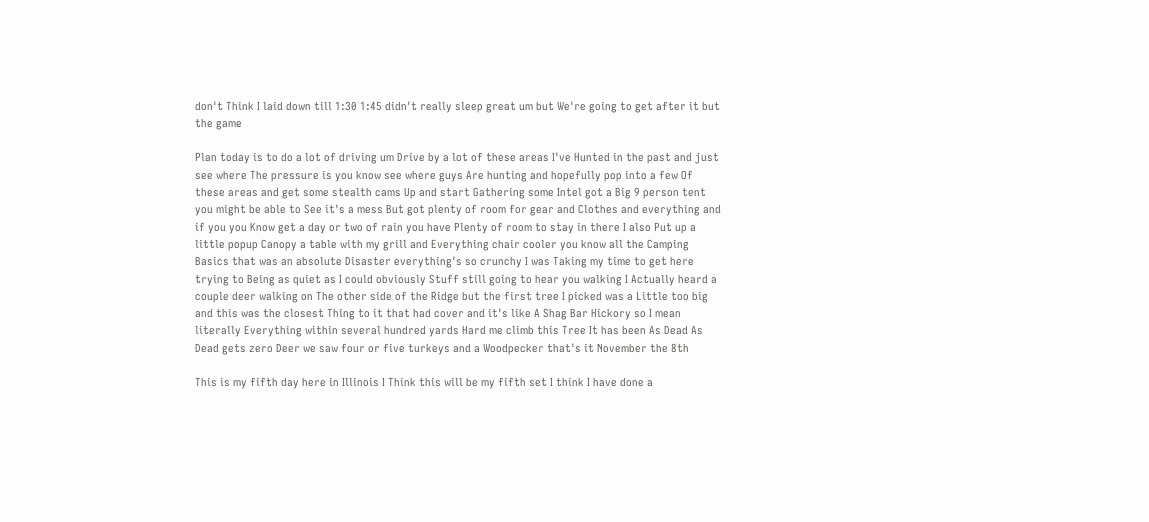don't Think I laid down till 1:30 1:45 didn't really sleep great um but We're going to get after it but the game

Plan today is to do a lot of driving um Drive by a lot of these areas I've Hunted in the past and just see where The pressure is you know see where guys Are hunting and hopefully pop into a few Of these areas and get some stealth cams Up and start Gathering some Intel got a Big 9 person tent you might be able to See it's a mess But got plenty of room for gear and Clothes and everything and if you you Know get a day or two of rain you have Plenty of room to stay in there I also Put up a little popup Canopy a table with my grill and Everything chair cooler you know all the Camping Basics that was an absolute Disaster everything's so crunchy I was Taking my time to get here trying to Being as quiet as I could obviously Stuff still going to hear you walking I Actually heard a couple deer walking on The other side of the Ridge but the first tree I picked was a Little too big and this was the closest Thing to it that had cover and it's like A Shag Bar Hickory so I mean literally Everything within several hundred yards Hard me climb this Tree It has been As Dead As Dead gets zero Deer we saw four or five turkeys and a Woodpecker that's it November the 8th

This is my fifth day here in Illinois I Think this will be my fifth set I think I have done a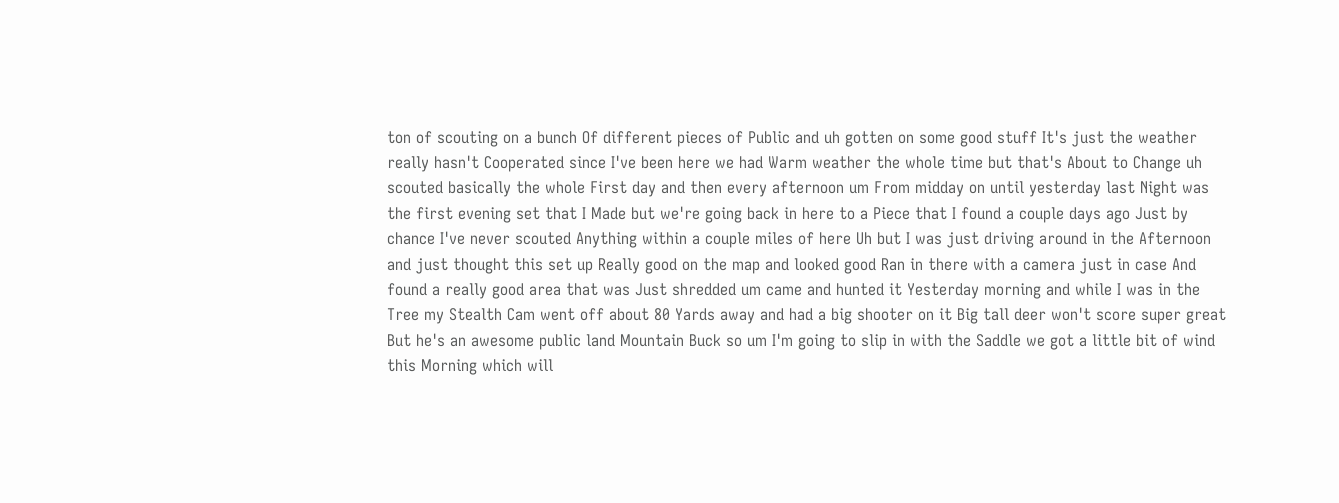ton of scouting on a bunch Of different pieces of Public and uh gotten on some good stuff It's just the weather really hasn't Cooperated since I've been here we had Warm weather the whole time but that's About to Change uh scouted basically the whole First day and then every afternoon um From midday on until yesterday last Night was the first evening set that I Made but we're going back in here to a Piece that I found a couple days ago Just by chance I've never scouted Anything within a couple miles of here Uh but I was just driving around in the Afternoon and just thought this set up Really good on the map and looked good Ran in there with a camera just in case And found a really good area that was Just shredded um came and hunted it Yesterday morning and while I was in the Tree my Stealth Cam went off about 80 Yards away and had a big shooter on it Big tall deer won't score super great But he's an awesome public land Mountain Buck so um I'm going to slip in with the Saddle we got a little bit of wind this Morning which will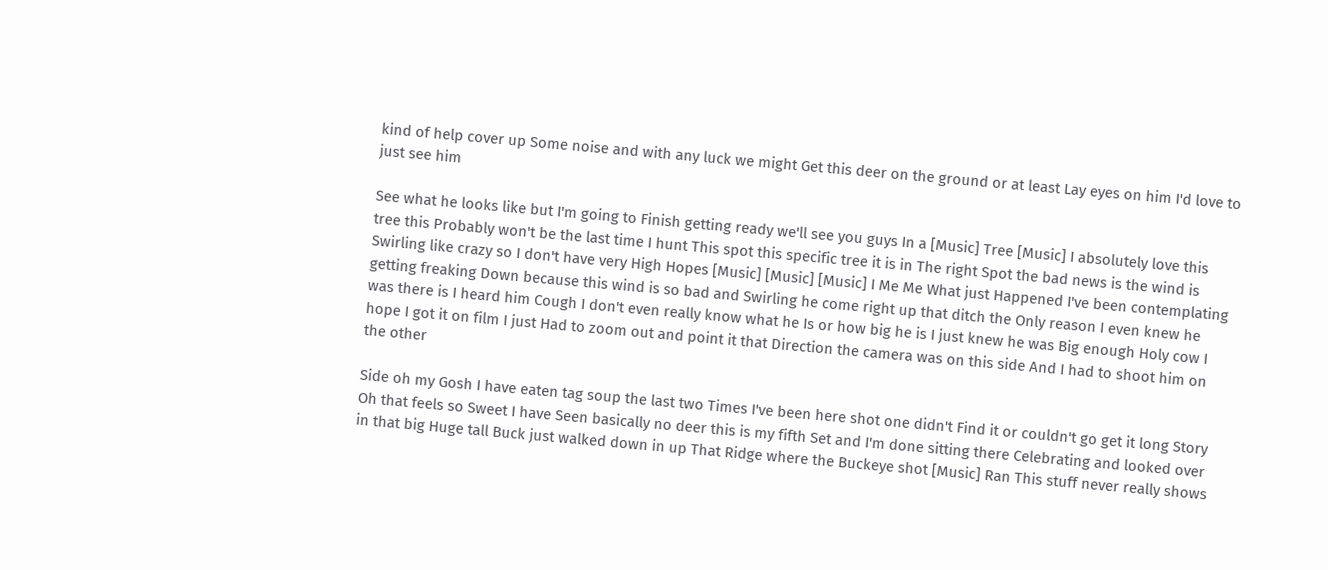kind of help cover up Some noise and with any luck we might Get this deer on the ground or at least Lay eyes on him I'd love to just see him

See what he looks like but I'm going to Finish getting ready we'll see you guys In a [Music] Tree [Music] I absolutely love this tree this Probably won't be the last time I hunt This spot this specific tree it is in The right Spot the bad news is the wind is Swirling like crazy so I don't have very High Hopes [Music] [Music] [Music] I Me Me What just Happened I've been contemplating getting freaking Down because this wind is so bad and Swirling he come right up that ditch the Only reason I even knew he was there is I heard him Cough I don't even really know what he Is or how big he is I just knew he was Big enough Holy cow I hope I got it on film I just Had to zoom out and point it that Direction the camera was on this side And I had to shoot him on the other

Side oh my Gosh I have eaten tag soup the last two Times I've been here shot one didn't Find it or couldn't go get it long Story Oh that feels so Sweet I have Seen basically no deer this is my fifth Set and I'm done sitting there Celebrating and looked over in that big Huge tall Buck just walked down in up That Ridge where the Buckeye shot [Music] Ran This stuff never really shows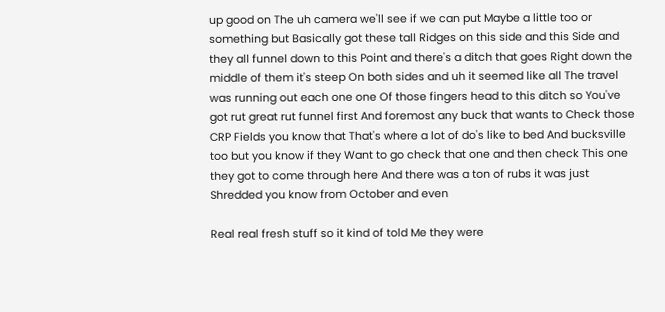up good on The uh camera we'll see if we can put Maybe a little too or something but Basically got these tall Ridges on this side and this Side and they all funnel down to this Point and there's a ditch that goes Right down the middle of them it's steep On both sides and uh it seemed like all The travel was running out each one one Of those fingers head to this ditch so You've got rut great rut funnel first And foremost any buck that wants to Check those CRP Fields you know that That's where a lot of do's like to bed And bucksville too but you know if they Want to go check that one and then check This one they got to come through here And there was a ton of rubs it was just Shredded you know from October and even

Real real fresh stuff so it kind of told Me they were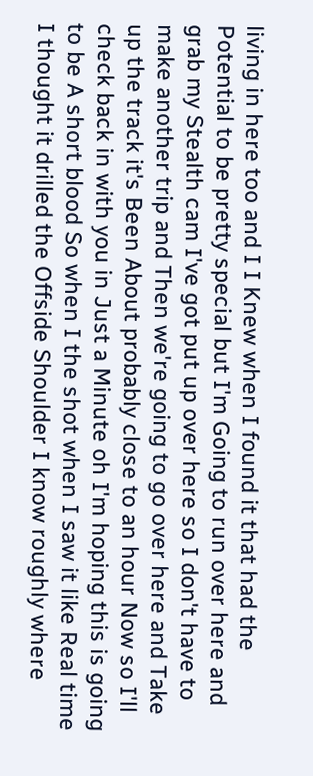living in here too and I I Knew when I found it that had the Potential to be pretty special but I'm Going to run over here and grab my Stealth cam I've got put up over here so I don't have to make another trip and Then we're going to go over here and Take up the track it's Been About probably close to an hour Now so I'll check back in with you in Just a Minute oh I'm hoping this is going to be A short blood So when I the shot when I saw it like Real time I thought it drilled the Offside Shoulder I know roughly where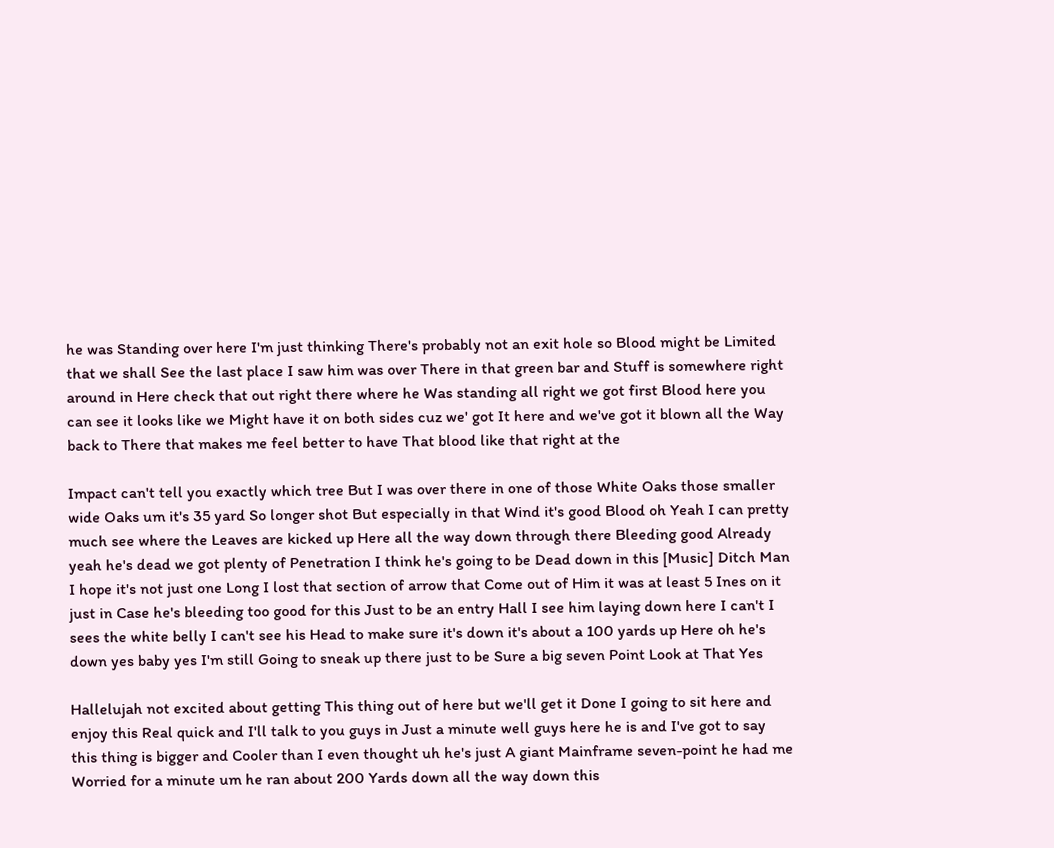he was Standing over here I'm just thinking There's probably not an exit hole so Blood might be Limited that we shall See the last place I saw him was over There in that green bar and Stuff is somewhere right around in Here check that out right there where he Was standing all right we got first Blood here you can see it looks like we Might have it on both sides cuz we' got It here and we've got it blown all the Way back to There that makes me feel better to have That blood like that right at the

Impact can't tell you exactly which tree But I was over there in one of those White Oaks those smaller wide Oaks um it's 35 yard So longer shot But especially in that Wind it's good Blood oh Yeah I can pretty much see where the Leaves are kicked up Here all the way down through there Bleeding good Already yeah he's dead we got plenty of Penetration I think he's going to be Dead down in this [Music] Ditch Man I hope it's not just one Long I lost that section of arrow that Come out of Him it was at least 5 Ines on it just in Case he's bleeding too good for this Just to be an entry Hall I see him laying down here I can't I sees the white belly I can't see his Head to make sure it's down it's about a 100 yards up Here oh he's down yes baby yes I'm still Going to sneak up there just to be Sure a big seven Point Look at That Yes

Hallelujah not excited about getting This thing out of here but we'll get it Done I going to sit here and enjoy this Real quick and I'll talk to you guys in Just a minute well guys here he is and I've got to say this thing is bigger and Cooler than I even thought uh he's just A giant Mainframe seven-point he had me Worried for a minute um he ran about 200 Yards down all the way down this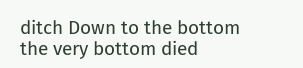ditch Down to the bottom the very bottom died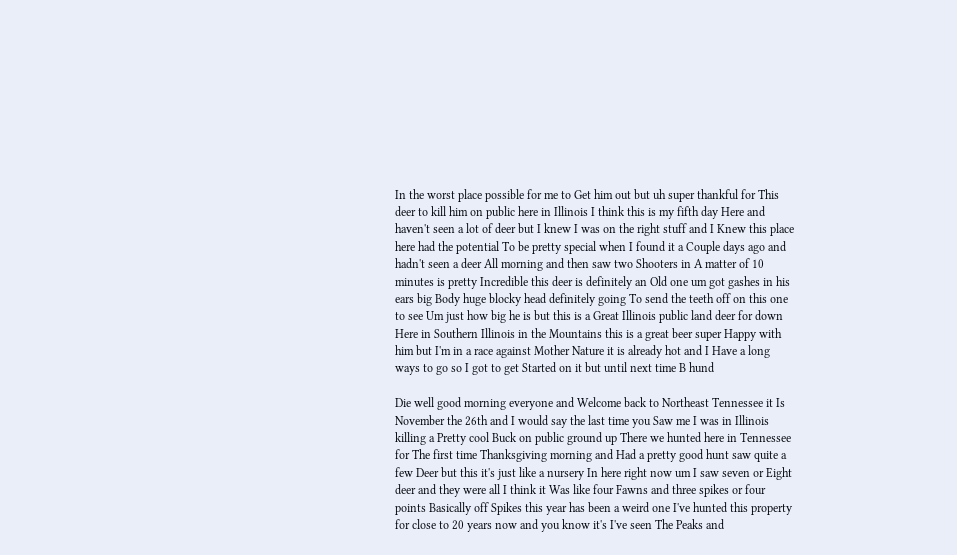In the worst place possible for me to Get him out but uh super thankful for This deer to kill him on public here in Illinois I think this is my fifth day Here and haven't seen a lot of deer but I knew I was on the right stuff and I Knew this place here had the potential To be pretty special when I found it a Couple days ago and hadn't seen a deer All morning and then saw two Shooters in A matter of 10 minutes is pretty Incredible this deer is definitely an Old one um got gashes in his ears big Body huge blocky head definitely going To send the teeth off on this one to see Um just how big he is but this is a Great Illinois public land deer for down Here in Southern Illinois in the Mountains this is a great beer super Happy with him but I'm in a race against Mother Nature it is already hot and I Have a long ways to go so I got to get Started on it but until next time B hund

Die well good morning everyone and Welcome back to Northeast Tennessee it Is November the 26th and I would say the last time you Saw me I was in Illinois killing a Pretty cool Buck on public ground up There we hunted here in Tennessee for The first time Thanksgiving morning and Had a pretty good hunt saw quite a few Deer but this it's just like a nursery In here right now um I saw seven or Eight deer and they were all I think it Was like four Fawns and three spikes or four points Basically off Spikes this year has been a weird one I've hunted this property for close to 20 years now and you know it's I've seen The Peaks and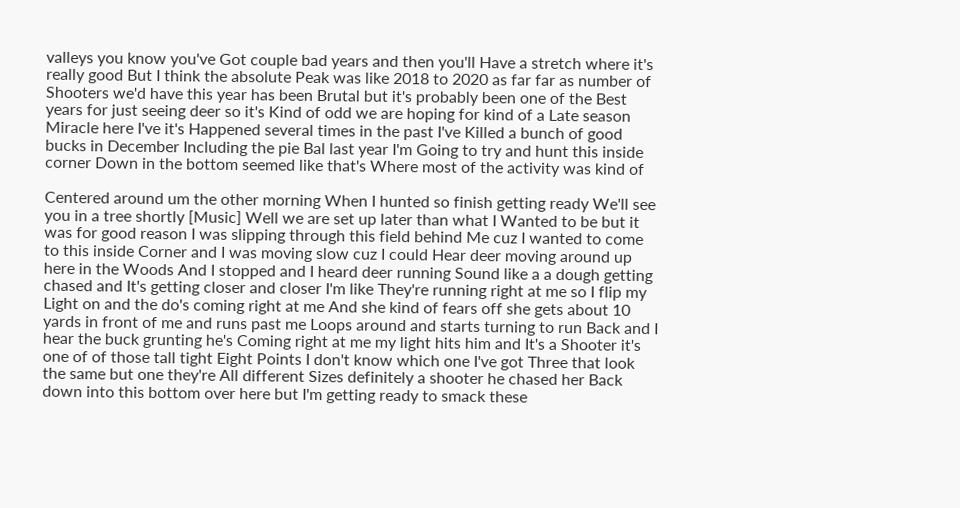valleys you know you've Got couple bad years and then you'll Have a stretch where it's really good But I think the absolute Peak was like 2018 to 2020 as far far as number of Shooters we'd have this year has been Brutal but it's probably been one of the Best years for just seeing deer so it's Kind of odd we are hoping for kind of a Late season Miracle here I've it's Happened several times in the past I've Killed a bunch of good bucks in December Including the pie Bal last year I'm Going to try and hunt this inside corner Down in the bottom seemed like that's Where most of the activity was kind of

Centered around um the other morning When I hunted so finish getting ready We'll see you in a tree shortly [Music] Well we are set up later than what I Wanted to be but it was for good reason I was slipping through this field behind Me cuz I wanted to come to this inside Corner and I was moving slow cuz I could Hear deer moving around up here in the Woods And I stopped and I heard deer running Sound like a a dough getting chased and It's getting closer and closer I'm like They're running right at me so I flip my Light on and the do's coming right at me And she kind of fears off she gets about 10 yards in front of me and runs past me Loops around and starts turning to run Back and I hear the buck grunting he's Coming right at me my light hits him and It's a Shooter it's one of of those tall tight Eight Points I don't know which one I've got Three that look the same but one they're All different Sizes definitely a shooter he chased her Back down into this bottom over here but I'm getting ready to smack these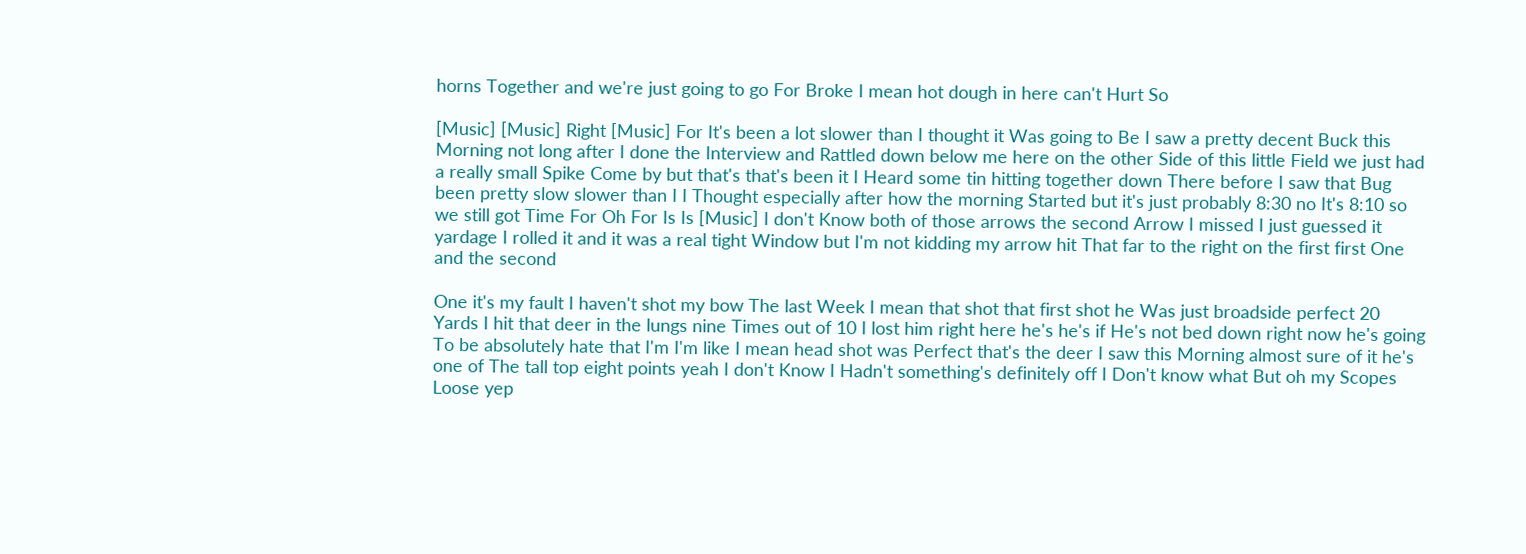horns Together and we're just going to go For Broke I mean hot dough in here can't Hurt So

[Music] [Music] Right [Music] For It's been a lot slower than I thought it Was going to Be I saw a pretty decent Buck this Morning not long after I done the Interview and Rattled down below me here on the other Side of this little Field we just had a really small Spike Come by but that's that's been it I Heard some tin hitting together down There before I saw that Bug been pretty slow slower than I I Thought especially after how the morning Started but it's just probably 8:30 no It's 8:10 so we still got Time For Oh For Is Is [Music] I don't Know both of those arrows the second Arrow I missed I just guessed it yardage I rolled it and it was a real tight Window but I'm not kidding my arrow hit That far to the right on the first first One and the second

One it's my fault I haven't shot my bow The last Week I mean that shot that first shot he Was just broadside perfect 20 Yards I hit that deer in the lungs nine Times out of 10 I lost him right here he's he's if He's not bed down right now he's going To be absolutely hate that I'm I'm like I mean head shot was Perfect that's the deer I saw this Morning almost sure of it he's one of The tall top eight points yeah I don't Know I Hadn't something's definitely off I Don't know what But oh my Scopes Loose yep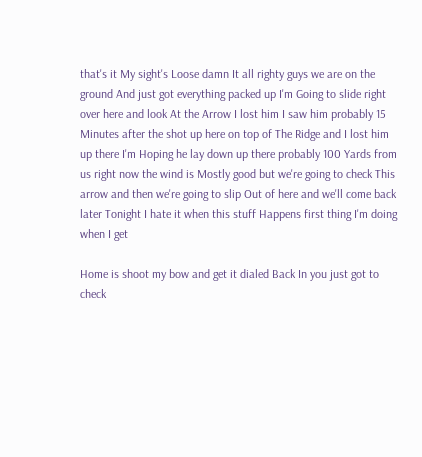that's it My sight's Loose damn It all righty guys we are on the ground And just got everything packed up I'm Going to slide right over here and look At the Arrow I lost him I saw him probably 15 Minutes after the shot up here on top of The Ridge and I lost him up there I'm Hoping he lay down up there probably 100 Yards from us right now the wind is Mostly good but we're going to check This arrow and then we're going to slip Out of here and we'll come back later Tonight I hate it when this stuff Happens first thing I'm doing when I get

Home is shoot my bow and get it dialed Back In you just got to check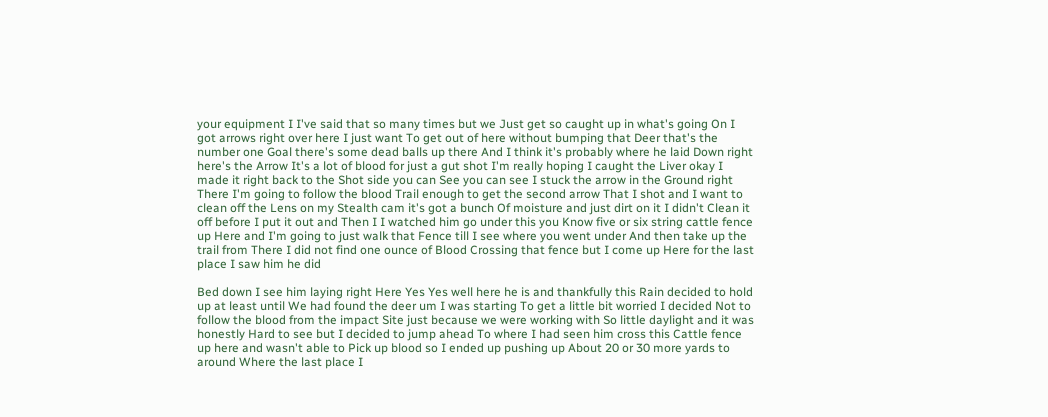your equipment I I've said that so many times but we Just get so caught up in what's going On I got arrows right over here I just want To get out of here without bumping that Deer that's the number one Goal there's some dead balls up there And I think it's probably where he laid Down right here's the Arrow It's a lot of blood for just a gut shot I'm really hoping I caught the Liver okay I made it right back to the Shot side you can See you can see I stuck the arrow in the Ground right There I'm going to follow the blood Trail enough to get the second arrow That I shot and I want to clean off the Lens on my Stealth cam it's got a bunch Of moisture and just dirt on it I didn't Clean it off before I put it out and Then I I watched him go under this you Know five or six string cattle fence up Here and I'm going to just walk that Fence till I see where you went under And then take up the trail from There I did not find one ounce of Blood Crossing that fence but I come up Here for the last place I saw him he did

Bed down I see him laying right Here Yes Yes well here he is and thankfully this Rain decided to hold up at least until We had found the deer um I was starting To get a little bit worried I decided Not to follow the blood from the impact Site just because we were working with So little daylight and it was honestly Hard to see but I decided to jump ahead To where I had seen him cross this Cattle fence up here and wasn't able to Pick up blood so I ended up pushing up About 20 or 30 more yards to around Where the last place I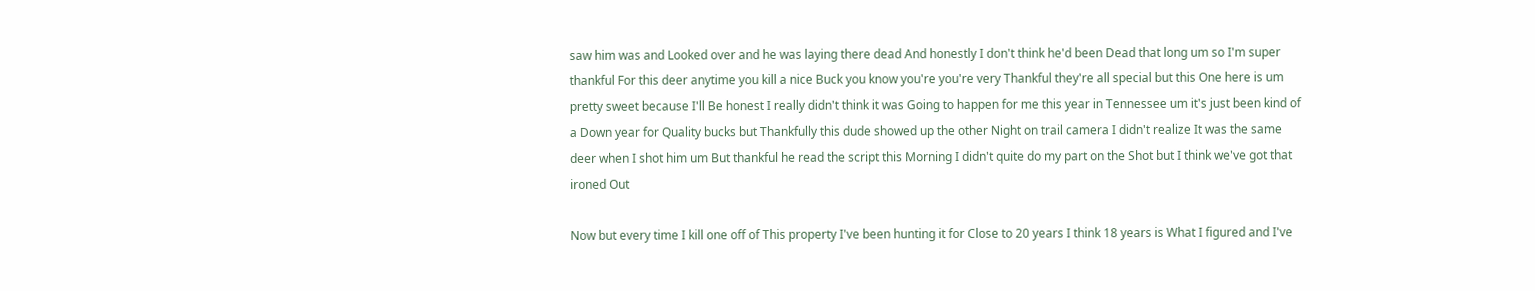saw him was and Looked over and he was laying there dead And honestly I don't think he'd been Dead that long um so I'm super thankful For this deer anytime you kill a nice Buck you know you're you're very Thankful they're all special but this One here is um pretty sweet because I'll Be honest I really didn't think it was Going to happen for me this year in Tennessee um it's just been kind of a Down year for Quality bucks but Thankfully this dude showed up the other Night on trail camera I didn't realize It was the same deer when I shot him um But thankful he read the script this Morning I didn't quite do my part on the Shot but I think we've got that ironed Out

Now but every time I kill one off of This property I've been hunting it for Close to 20 years I think 18 years is What I figured and I've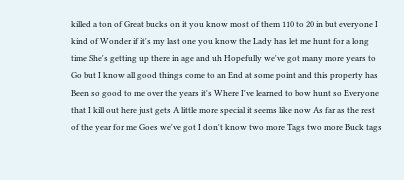killed a ton of Great bucks on it you know most of them 110 to 20 in but everyone I kind of Wonder if it's my last one you know the Lady has let me hunt for a long time She's getting up there in age and uh Hopefully we've got many more years to Go but I know all good things come to an End at some point and this property has Been so good to me over the years it's Where I've learned to bow hunt so Everyone that I kill out here just gets A little more special it seems like now As far as the rest of the year for me Goes we've got I don't know two more Tags two more Buck tags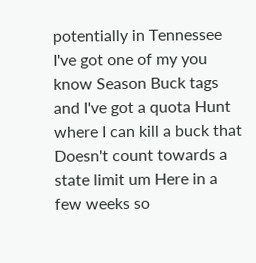potentially in Tennessee I've got one of my you know Season Buck tags and I've got a quota Hunt where I can kill a buck that Doesn't count towards a state limit um Here in a few weeks so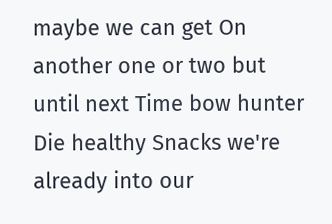maybe we can get On another one or two but until next Time bow hunter Die healthy Snacks we're already into our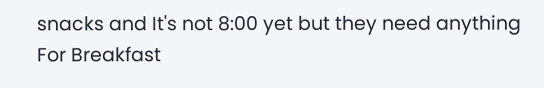snacks and It's not 8:00 yet but they need anything For Breakfast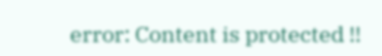error: Content is protected !!